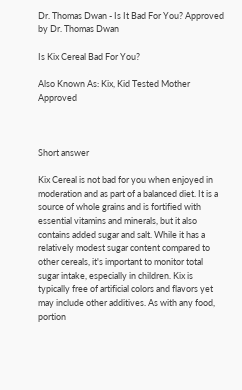Dr. Thomas Dwan - Is It Bad For You? Approved by Dr. Thomas Dwan

Is Kix Cereal Bad For You?

Also Known As: Kix, Kid Tested Mother Approved



Short answer

Kix Cereal is not bad for you when enjoyed in moderation and as part of a balanced diet. It is a source of whole grains and is fortified with essential vitamins and minerals, but it also contains added sugar and salt. While it has a relatively modest sugar content compared to other cereals, it's important to monitor total sugar intake, especially in children. Kix is typically free of artificial colors and flavors yet may include other additives. As with any food, portion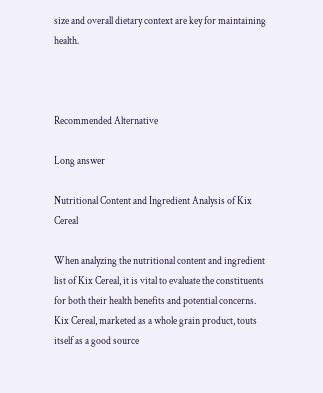size and overall dietary context are key for maintaining health.



Recommended Alternative

Long answer

Nutritional Content and Ingredient Analysis of Kix Cereal

When analyzing the nutritional content and ingredient list of Kix Cereal, it is vital to evaluate the constituents for both their health benefits and potential concerns. Kix Cereal, marketed as a whole grain product, touts itself as a good source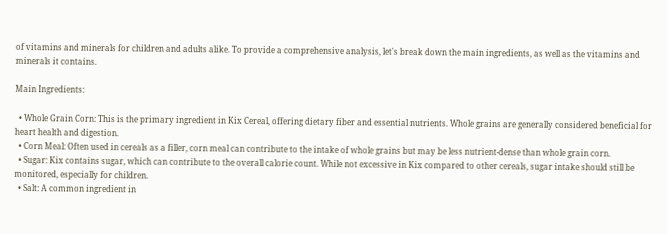of vitamins and minerals for children and adults alike. To provide a comprehensive analysis, let's break down the main ingredients, as well as the vitamins and minerals it contains.

Main Ingredients:

  • Whole Grain Corn: This is the primary ingredient in Kix Cereal, offering dietary fiber and essential nutrients. Whole grains are generally considered beneficial for heart health and digestion.
  • Corn Meal: Often used in cereals as a filler, corn meal can contribute to the intake of whole grains but may be less nutrient-dense than whole grain corn.
  • Sugar: Kix contains sugar, which can contribute to the overall calorie count. While not excessive in Kix compared to other cereals, sugar intake should still be monitored, especially for children.
  • Salt: A common ingredient in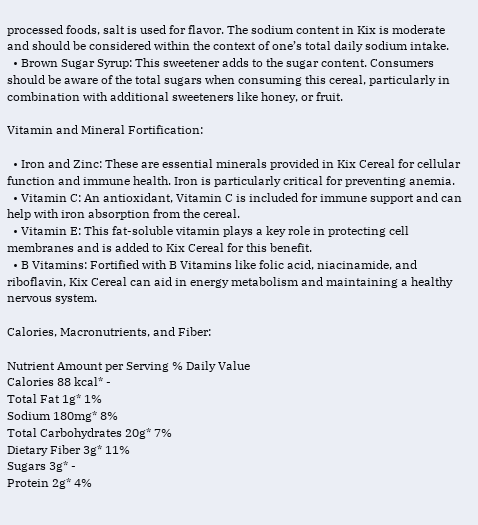processed foods, salt is used for flavor. The sodium content in Kix is moderate and should be considered within the context of one’s total daily sodium intake.
  • Brown Sugar Syrup: This sweetener adds to the sugar content. Consumers should be aware of the total sugars when consuming this cereal, particularly in combination with additional sweeteners like honey, or fruit.

Vitamin and Mineral Fortification:

  • Iron and Zinc: These are essential minerals provided in Kix Cereal for cellular function and immune health. Iron is particularly critical for preventing anemia.
  • Vitamin C: An antioxidant, Vitamin C is included for immune support and can help with iron absorption from the cereal.
  • Vitamin E: This fat-soluble vitamin plays a key role in protecting cell membranes and is added to Kix Cereal for this benefit.
  • B Vitamins: Fortified with B Vitamins like folic acid, niacinamide, and riboflavin, Kix Cereal can aid in energy metabolism and maintaining a healthy nervous system.

Calories, Macronutrients, and Fiber:

Nutrient Amount per Serving % Daily Value
Calories 88 kcal* -
Total Fat 1g* 1%
Sodium 180mg* 8%
Total Carbohydrates 20g* 7%
Dietary Fiber 3g* 11%
Sugars 3g* -
Protein 2g* 4%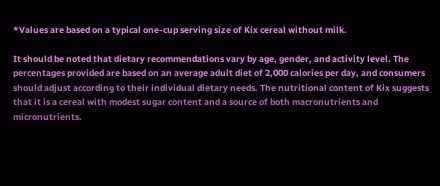*Values are based on a typical one-cup serving size of Kix cereal without milk.

It should be noted that dietary recommendations vary by age, gender, and activity level. The percentages provided are based on an average adult diet of 2,000 calories per day, and consumers should adjust according to their individual dietary needs. The nutritional content of Kix suggests that it is a cereal with modest sugar content and a source of both macronutrients and micronutrients.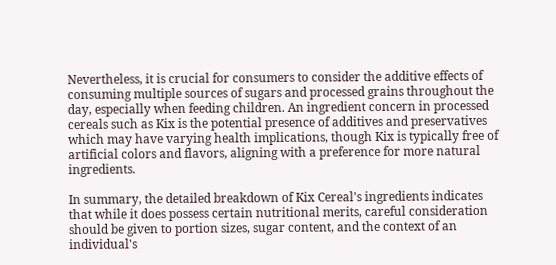Nevertheless, it is crucial for consumers to consider the additive effects of consuming multiple sources of sugars and processed grains throughout the day, especially when feeding children. An ingredient concern in processed cereals such as Kix is the potential presence of additives and preservatives which may have varying health implications, though Kix is typically free of artificial colors and flavors, aligning with a preference for more natural ingredients.

In summary, the detailed breakdown of Kix Cereal's ingredients indicates that while it does possess certain nutritional merits, careful consideration should be given to portion sizes, sugar content, and the context of an individual's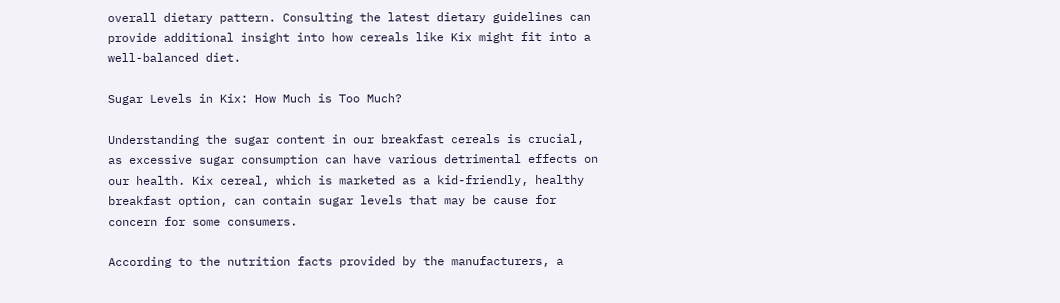overall dietary pattern. Consulting the latest dietary guidelines can provide additional insight into how cereals like Kix might fit into a well-balanced diet.

Sugar Levels in Kix: How Much is Too Much?

Understanding the sugar content in our breakfast cereals is crucial, as excessive sugar consumption can have various detrimental effects on our health. Kix cereal, which is marketed as a kid-friendly, healthy breakfast option, can contain sugar levels that may be cause for concern for some consumers.

According to the nutrition facts provided by the manufacturers, a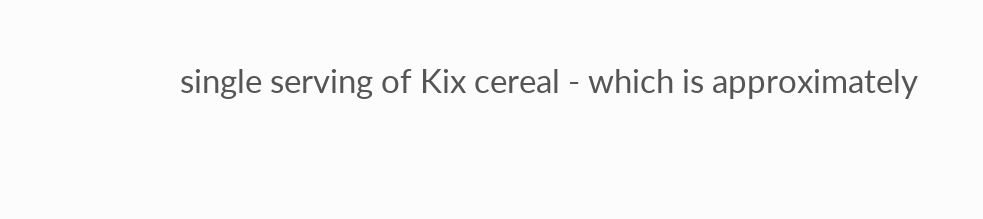single serving of Kix cereal - which is approximately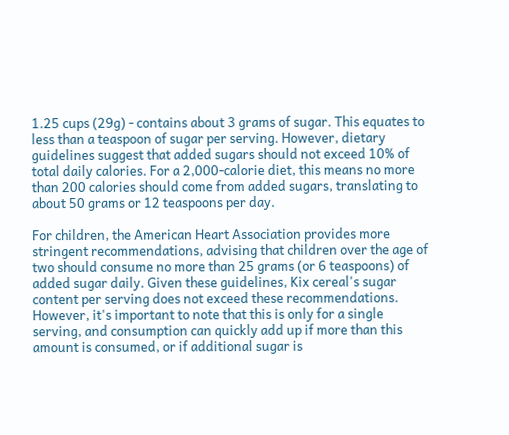1.25 cups (29g) - contains about 3 grams of sugar. This equates to less than a teaspoon of sugar per serving. However, dietary guidelines suggest that added sugars should not exceed 10% of total daily calories. For a 2,000-calorie diet, this means no more than 200 calories should come from added sugars, translating to about 50 grams or 12 teaspoons per day.

For children, the American Heart Association provides more stringent recommendations, advising that children over the age of two should consume no more than 25 grams (or 6 teaspoons) of added sugar daily. Given these guidelines, Kix cereal's sugar content per serving does not exceed these recommendations. However, it's important to note that this is only for a single serving, and consumption can quickly add up if more than this amount is consumed, or if additional sugar is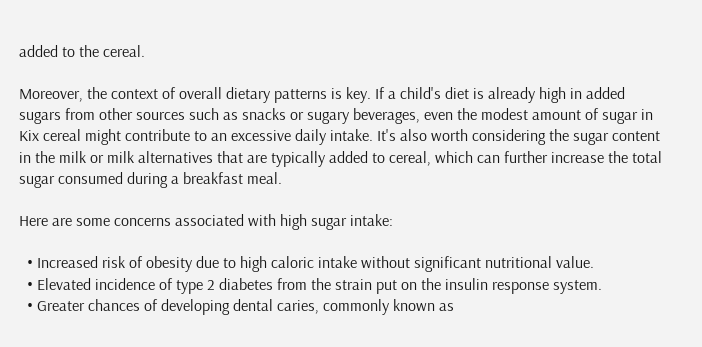added to the cereal.

Moreover, the context of overall dietary patterns is key. If a child's diet is already high in added sugars from other sources such as snacks or sugary beverages, even the modest amount of sugar in Kix cereal might contribute to an excessive daily intake. It's also worth considering the sugar content in the milk or milk alternatives that are typically added to cereal, which can further increase the total sugar consumed during a breakfast meal.

Here are some concerns associated with high sugar intake:

  • Increased risk of obesity due to high caloric intake without significant nutritional value.
  • Elevated incidence of type 2 diabetes from the strain put on the insulin response system.
  • Greater chances of developing dental caries, commonly known as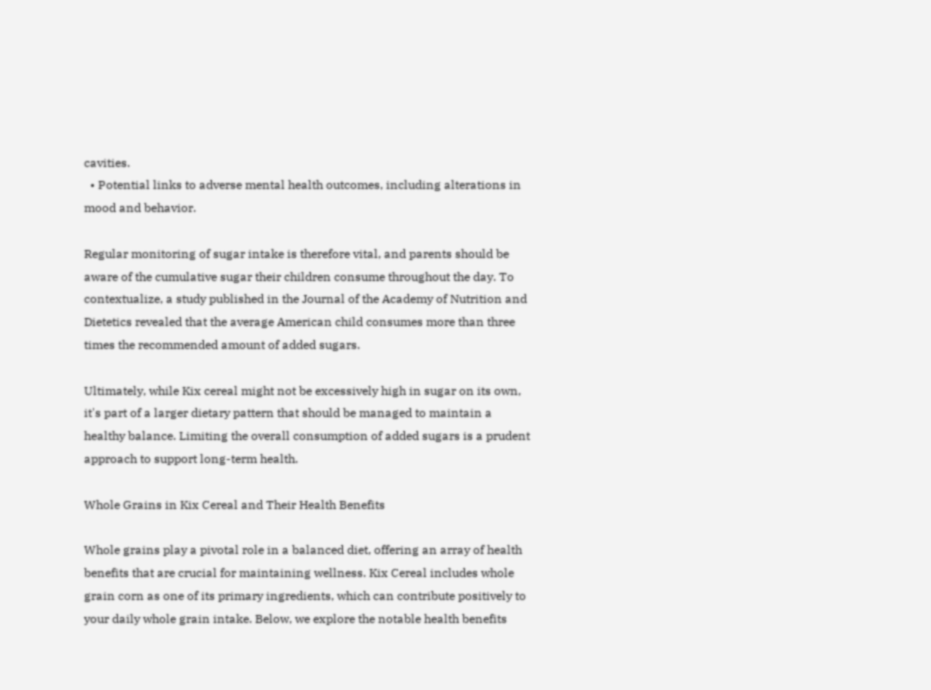cavities.
  • Potential links to adverse mental health outcomes, including alterations in mood and behavior.

Regular monitoring of sugar intake is therefore vital, and parents should be aware of the cumulative sugar their children consume throughout the day. To contextualize, a study published in the Journal of the Academy of Nutrition and Dietetics revealed that the average American child consumes more than three times the recommended amount of added sugars.

Ultimately, while Kix cereal might not be excessively high in sugar on its own, it's part of a larger dietary pattern that should be managed to maintain a healthy balance. Limiting the overall consumption of added sugars is a prudent approach to support long-term health.

Whole Grains in Kix Cereal and Their Health Benefits

Whole grains play a pivotal role in a balanced diet, offering an array of health benefits that are crucial for maintaining wellness. Kix Cereal includes whole grain corn as one of its primary ingredients, which can contribute positively to your daily whole grain intake. Below, we explore the notable health benefits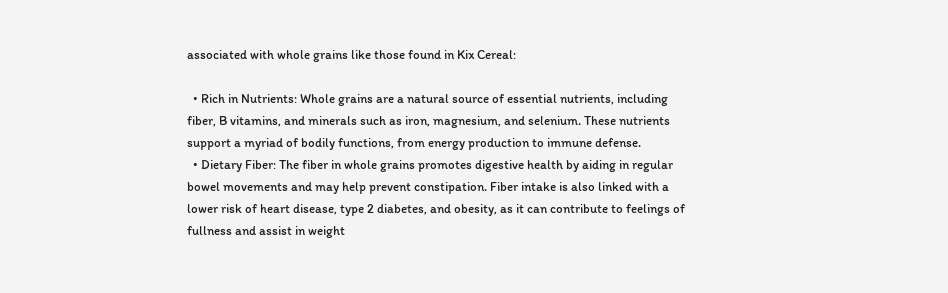associated with whole grains like those found in Kix Cereal:

  • Rich in Nutrients: Whole grains are a natural source of essential nutrients, including fiber, B vitamins, and minerals such as iron, magnesium, and selenium. These nutrients support a myriad of bodily functions, from energy production to immune defense.
  • Dietary Fiber: The fiber in whole grains promotes digestive health by aiding in regular bowel movements and may help prevent constipation. Fiber intake is also linked with a lower risk of heart disease, type 2 diabetes, and obesity, as it can contribute to feelings of fullness and assist in weight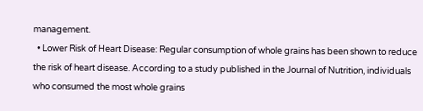management.
  • Lower Risk of Heart Disease: Regular consumption of whole grains has been shown to reduce the risk of heart disease. According to a study published in the Journal of Nutrition, individuals who consumed the most whole grains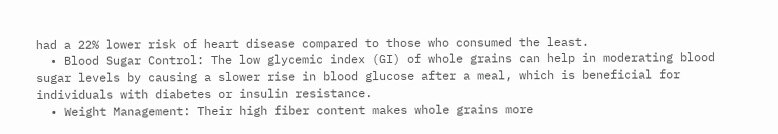had a 22% lower risk of heart disease compared to those who consumed the least.
  • Blood Sugar Control: The low glycemic index (GI) of whole grains can help in moderating blood sugar levels by causing a slower rise in blood glucose after a meal, which is beneficial for individuals with diabetes or insulin resistance.
  • Weight Management: Their high fiber content makes whole grains more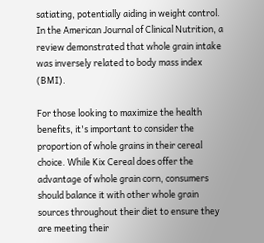satiating, potentially aiding in weight control. In the American Journal of Clinical Nutrition, a review demonstrated that whole grain intake was inversely related to body mass index (BMI).

For those looking to maximize the health benefits, it's important to consider the proportion of whole grains in their cereal choice. While Kix Cereal does offer the advantage of whole grain corn, consumers should balance it with other whole grain sources throughout their diet to ensure they are meeting their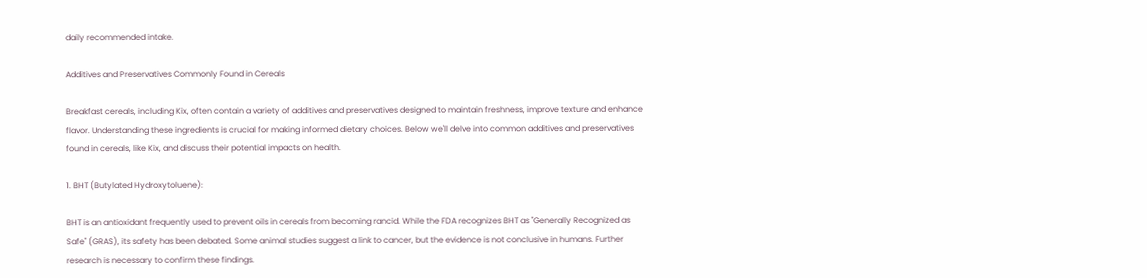daily recommended intake.

Additives and Preservatives Commonly Found in Cereals

Breakfast cereals, including Kix, often contain a variety of additives and preservatives designed to maintain freshness, improve texture and enhance flavor. Understanding these ingredients is crucial for making informed dietary choices. Below we'll delve into common additives and preservatives found in cereals, like Kix, and discuss their potential impacts on health.

1. BHT (Butylated Hydroxytoluene):

BHT is an antioxidant frequently used to prevent oils in cereals from becoming rancid. While the FDA recognizes BHT as "Generally Recognized as Safe" (GRAS), its safety has been debated. Some animal studies suggest a link to cancer, but the evidence is not conclusive in humans. Further research is necessary to confirm these findings.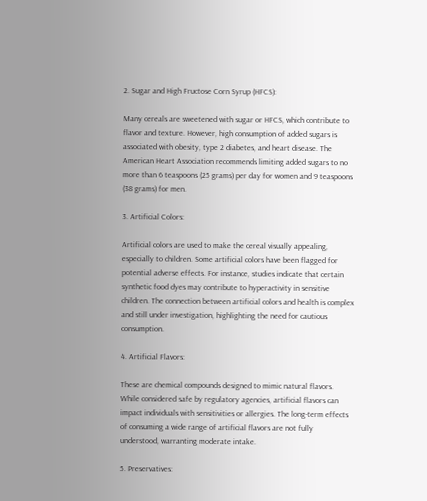2. Sugar and High Fructose Corn Syrup (HFCS):

Many cereals are sweetened with sugar or HFCS, which contribute to flavor and texture. However, high consumption of added sugars is associated with obesity, type 2 diabetes, and heart disease. The American Heart Association recommends limiting added sugars to no more than 6 teaspoons (25 grams) per day for women and 9 teaspoons (38 grams) for men.

3. Artificial Colors:

Artificial colors are used to make the cereal visually appealing, especially to children. Some artificial colors have been flagged for potential adverse effects. For instance, studies indicate that certain synthetic food dyes may contribute to hyperactivity in sensitive children. The connection between artificial colors and health is complex and still under investigation, highlighting the need for cautious consumption.

4. Artificial Flavors:

These are chemical compounds designed to mimic natural flavors. While considered safe by regulatory agencies, artificial flavors can impact individuals with sensitivities or allergies. The long-term effects of consuming a wide range of artificial flavors are not fully understood, warranting moderate intake.

5. Preservatives: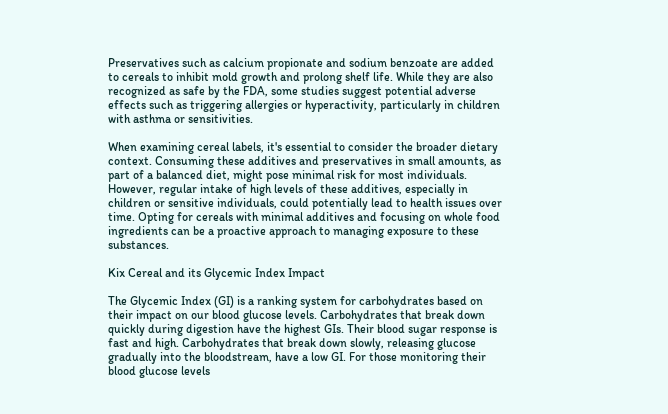Preservatives such as calcium propionate and sodium benzoate are added to cereals to inhibit mold growth and prolong shelf life. While they are also recognized as safe by the FDA, some studies suggest potential adverse effects such as triggering allergies or hyperactivity, particularly in children with asthma or sensitivities.

When examining cereal labels, it's essential to consider the broader dietary context. Consuming these additives and preservatives in small amounts, as part of a balanced diet, might pose minimal risk for most individuals. However, regular intake of high levels of these additives, especially in children or sensitive individuals, could potentially lead to health issues over time. Opting for cereals with minimal additives and focusing on whole food ingredients can be a proactive approach to managing exposure to these substances.

Kix Cereal and its Glycemic Index Impact

The Glycemic Index (GI) is a ranking system for carbohydrates based on their impact on our blood glucose levels. Carbohydrates that break down quickly during digestion have the highest GIs. Their blood sugar response is fast and high. Carbohydrates that break down slowly, releasing glucose gradually into the bloodstream, have a low GI. For those monitoring their blood glucose levels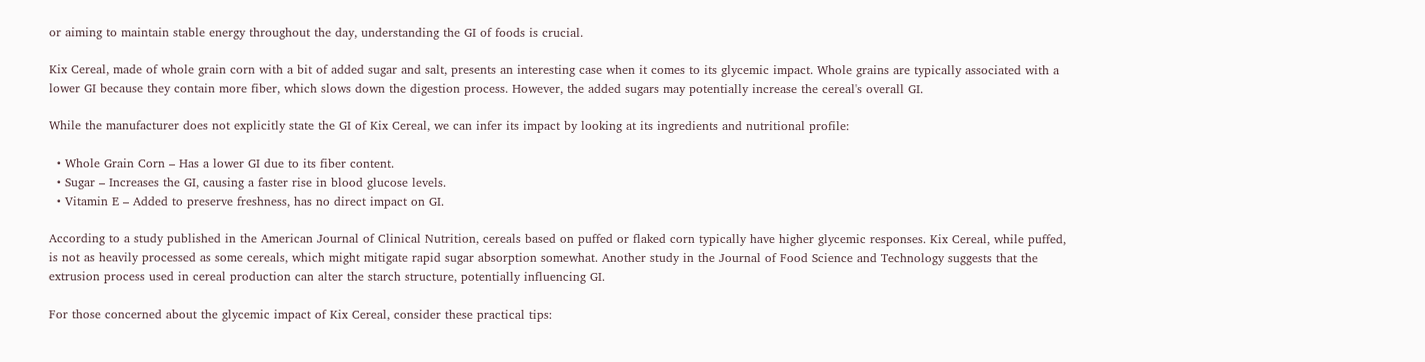or aiming to maintain stable energy throughout the day, understanding the GI of foods is crucial.

Kix Cereal, made of whole grain corn with a bit of added sugar and salt, presents an interesting case when it comes to its glycemic impact. Whole grains are typically associated with a lower GI because they contain more fiber, which slows down the digestion process. However, the added sugars may potentially increase the cereal's overall GI.

While the manufacturer does not explicitly state the GI of Kix Cereal, we can infer its impact by looking at its ingredients and nutritional profile:

  • Whole Grain Corn – Has a lower GI due to its fiber content.
  • Sugar – Increases the GI, causing a faster rise in blood glucose levels.
  • Vitamin E – Added to preserve freshness, has no direct impact on GI.

According to a study published in the American Journal of Clinical Nutrition, cereals based on puffed or flaked corn typically have higher glycemic responses. Kix Cereal, while puffed, is not as heavily processed as some cereals, which might mitigate rapid sugar absorption somewhat. Another study in the Journal of Food Science and Technology suggests that the extrusion process used in cereal production can alter the starch structure, potentially influencing GI.

For those concerned about the glycemic impact of Kix Cereal, consider these practical tips: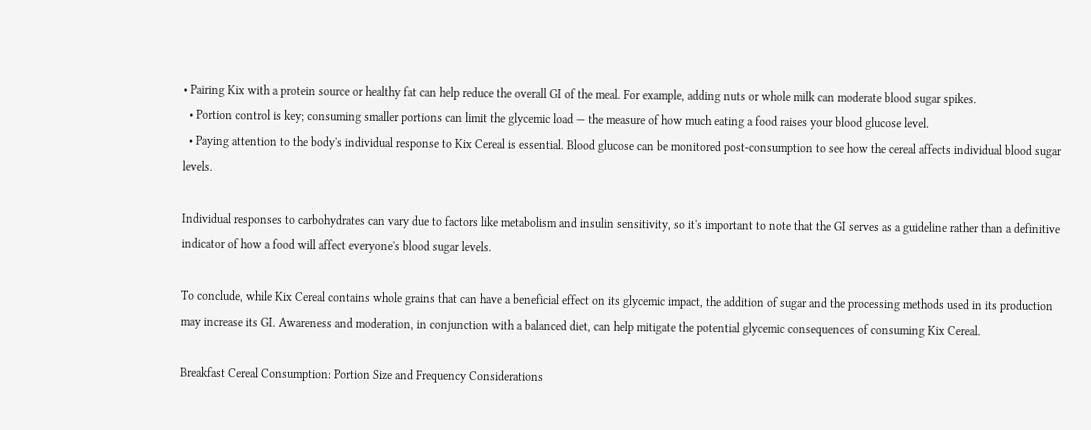• Pairing Kix with a protein source or healthy fat can help reduce the overall GI of the meal. For example, adding nuts or whole milk can moderate blood sugar spikes.
  • Portion control is key; consuming smaller portions can limit the glycemic load — the measure of how much eating a food raises your blood glucose level.
  • Paying attention to the body's individual response to Kix Cereal is essential. Blood glucose can be monitored post-consumption to see how the cereal affects individual blood sugar levels.

Individual responses to carbohydrates can vary due to factors like metabolism and insulin sensitivity, so it's important to note that the GI serves as a guideline rather than a definitive indicator of how a food will affect everyone's blood sugar levels.

To conclude, while Kix Cereal contains whole grains that can have a beneficial effect on its glycemic impact, the addition of sugar and the processing methods used in its production may increase its GI. Awareness and moderation, in conjunction with a balanced diet, can help mitigate the potential glycemic consequences of consuming Kix Cereal.

Breakfast Cereal Consumption: Portion Size and Frequency Considerations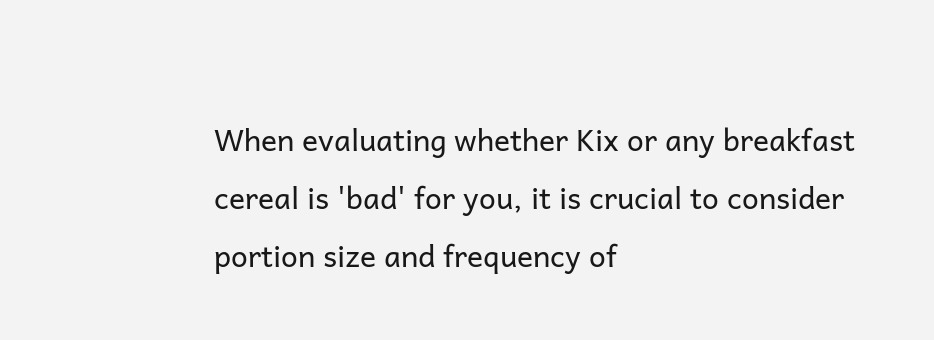When evaluating whether Kix or any breakfast cereal is 'bad' for you, it is crucial to consider portion size and frequency of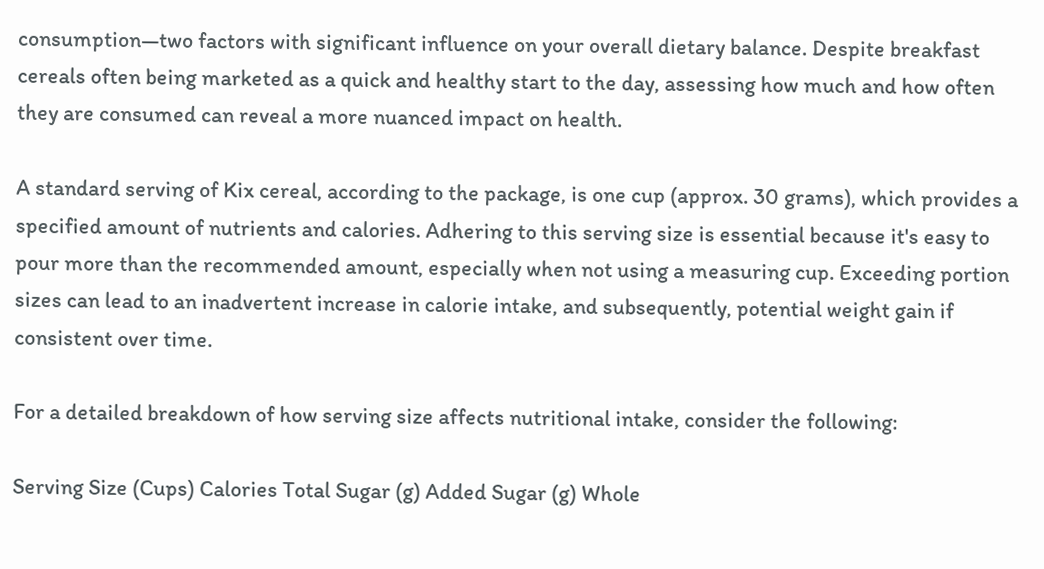consumption—two factors with significant influence on your overall dietary balance. Despite breakfast cereals often being marketed as a quick and healthy start to the day, assessing how much and how often they are consumed can reveal a more nuanced impact on health.

A standard serving of Kix cereal, according to the package, is one cup (approx. 30 grams), which provides a specified amount of nutrients and calories. Adhering to this serving size is essential because it's easy to pour more than the recommended amount, especially when not using a measuring cup. Exceeding portion sizes can lead to an inadvertent increase in calorie intake, and subsequently, potential weight gain if consistent over time.

For a detailed breakdown of how serving size affects nutritional intake, consider the following:

Serving Size (Cups) Calories Total Sugar (g) Added Sugar (g) Whole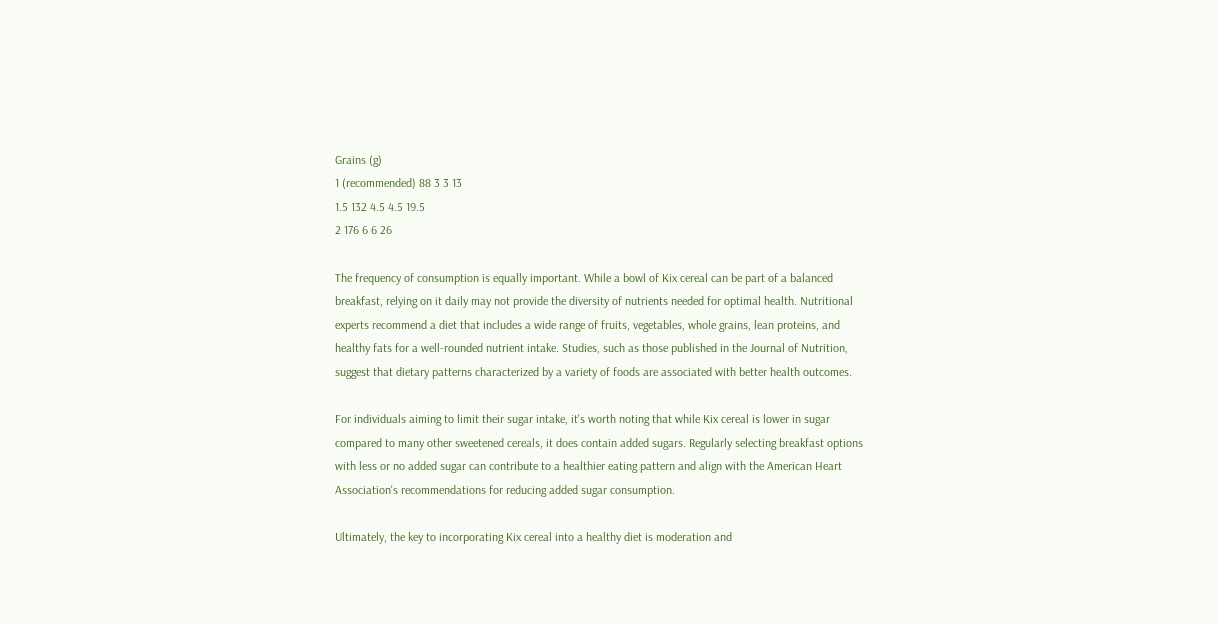Grains (g)
1 (recommended) 88 3 3 13
1.5 132 4.5 4.5 19.5
2 176 6 6 26

The frequency of consumption is equally important. While a bowl of Kix cereal can be part of a balanced breakfast, relying on it daily may not provide the diversity of nutrients needed for optimal health. Nutritional experts recommend a diet that includes a wide range of fruits, vegetables, whole grains, lean proteins, and healthy fats for a well-rounded nutrient intake. Studies, such as those published in the Journal of Nutrition, suggest that dietary patterns characterized by a variety of foods are associated with better health outcomes.

For individuals aiming to limit their sugar intake, it's worth noting that while Kix cereal is lower in sugar compared to many other sweetened cereals, it does contain added sugars. Regularly selecting breakfast options with less or no added sugar can contribute to a healthier eating pattern and align with the American Heart Association's recommendations for reducing added sugar consumption.

Ultimately, the key to incorporating Kix cereal into a healthy diet is moderation and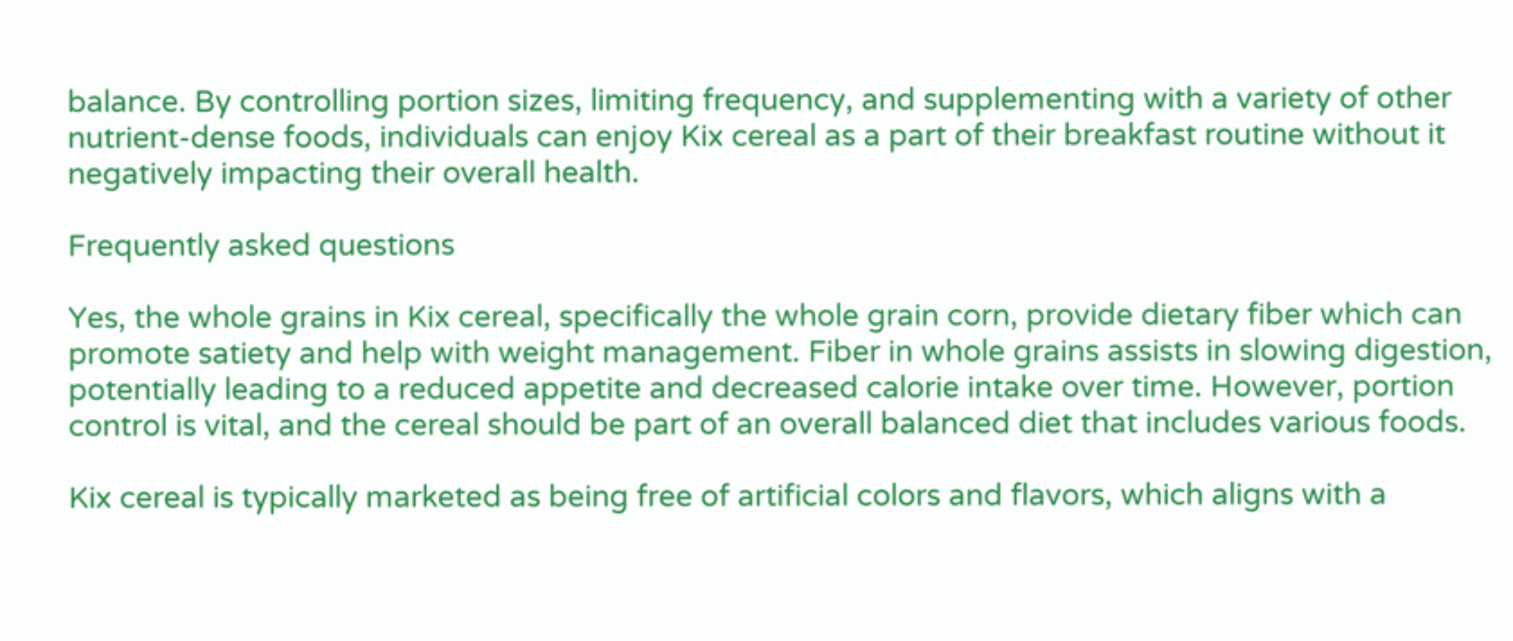balance. By controlling portion sizes, limiting frequency, and supplementing with a variety of other nutrient-dense foods, individuals can enjoy Kix cereal as a part of their breakfast routine without it negatively impacting their overall health.

Frequently asked questions

Yes, the whole grains in Kix cereal, specifically the whole grain corn, provide dietary fiber which can promote satiety and help with weight management. Fiber in whole grains assists in slowing digestion, potentially leading to a reduced appetite and decreased calorie intake over time. However, portion control is vital, and the cereal should be part of an overall balanced diet that includes various foods.

Kix cereal is typically marketed as being free of artificial colors and flavors, which aligns with a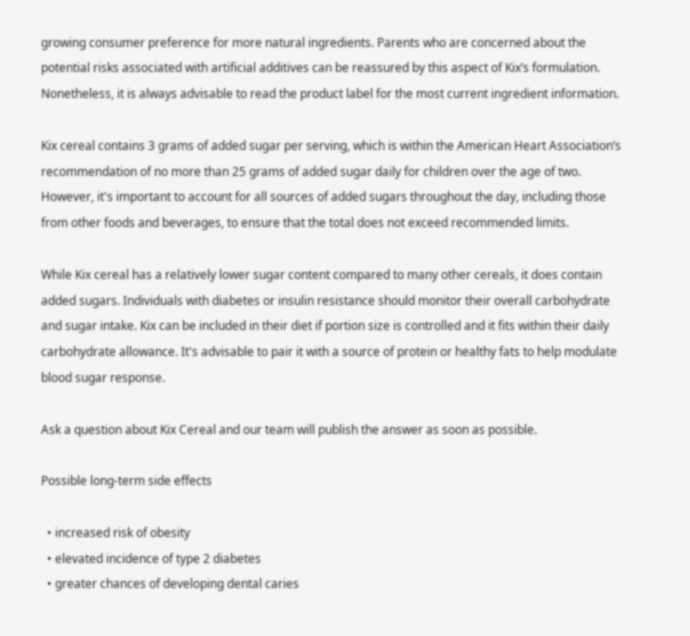growing consumer preference for more natural ingredients. Parents who are concerned about the potential risks associated with artificial additives can be reassured by this aspect of Kix’s formulation. Nonetheless, it is always advisable to read the product label for the most current ingredient information.

Kix cereal contains 3 grams of added sugar per serving, which is within the American Heart Association’s recommendation of no more than 25 grams of added sugar daily for children over the age of two. However, it's important to account for all sources of added sugars throughout the day, including those from other foods and beverages, to ensure that the total does not exceed recommended limits.

While Kix cereal has a relatively lower sugar content compared to many other cereals, it does contain added sugars. Individuals with diabetes or insulin resistance should monitor their overall carbohydrate and sugar intake. Kix can be included in their diet if portion size is controlled and it fits within their daily carbohydrate allowance. It's advisable to pair it with a source of protein or healthy fats to help modulate blood sugar response.

Ask a question about Kix Cereal and our team will publish the answer as soon as possible.

Possible long-term side effects

  • increased risk of obesity
  • elevated incidence of type 2 diabetes
  • greater chances of developing dental caries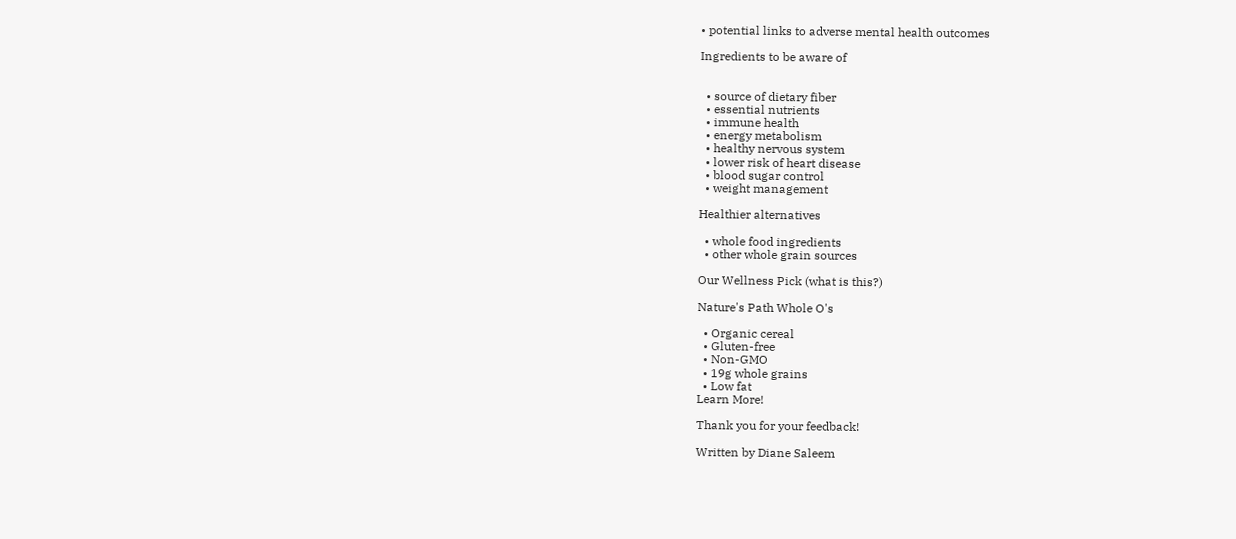• potential links to adverse mental health outcomes

Ingredients to be aware of


  • source of dietary fiber
  • essential nutrients
  • immune health
  • energy metabolism
  • healthy nervous system
  • lower risk of heart disease
  • blood sugar control
  • weight management

Healthier alternatives

  • whole food ingredients
  • other whole grain sources

Our Wellness Pick (what is this?)

Nature's Path Whole O's

  • Organic cereal
  • Gluten-free
  • Non-GMO
  • 19g whole grains
  • Low fat
Learn More!

Thank you for your feedback!

Written by Diane Saleem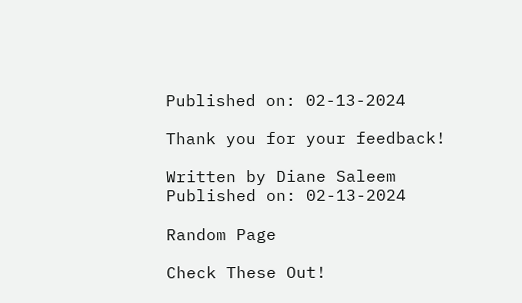Published on: 02-13-2024

Thank you for your feedback!

Written by Diane Saleem
Published on: 02-13-2024

Random Page

Check These Out!